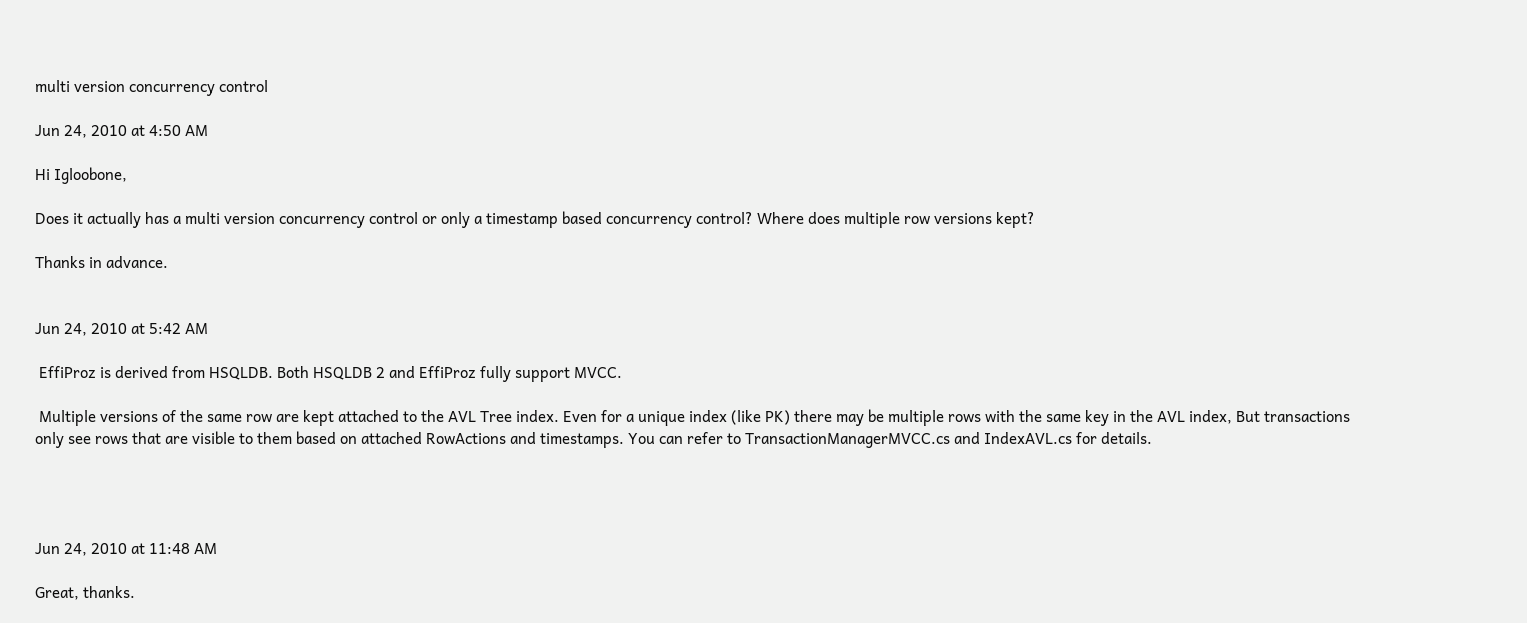multi version concurrency control

Jun 24, 2010 at 4:50 AM

Hi Igloobone,

Does it actually has a multi version concurrency control or only a timestamp based concurrency control? Where does multiple row versions kept?

Thanks in advance.


Jun 24, 2010 at 5:42 AM

 EffiProz is derived from HSQLDB. Both HSQLDB 2 and EffiProz fully support MVCC.

 Multiple versions of the same row are kept attached to the AVL Tree index. Even for a unique index (like PK) there may be multiple rows with the same key in the AVL index, But transactions only see rows that are visible to them based on attached RowActions and timestamps. You can refer to TransactionManagerMVCC.cs and IndexAVL.cs for details.




Jun 24, 2010 at 11:48 AM

Great, thanks.